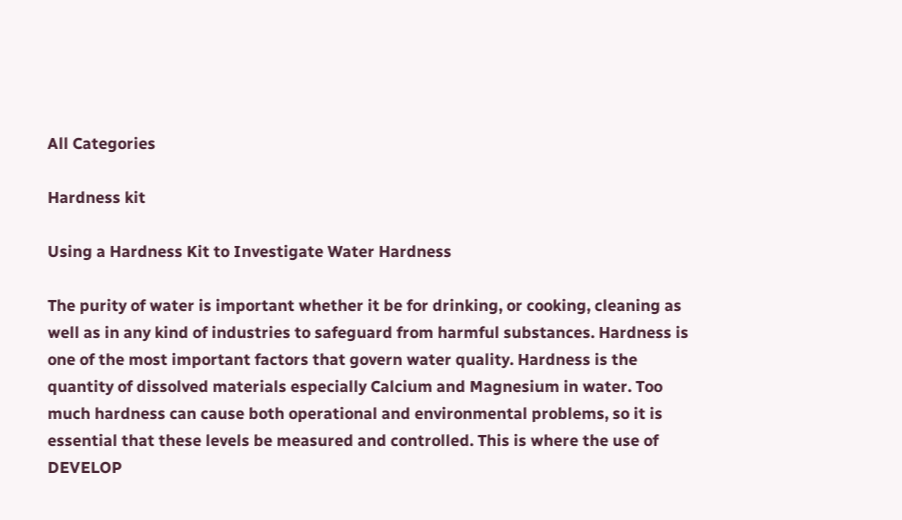All Categories

Hardness kit

Using a Hardness Kit to Investigate Water Hardness

The purity of water is important whether it be for drinking, or cooking, cleaning as well as in any kind of industries to safeguard from harmful substances. Hardness is one of the most important factors that govern water quality. Hardness is the quantity of dissolved materials especially Calcium and Magnesium in water. Too much hardness can cause both operational and environmental problems, so it is essential that these levels be measured and controlled. This is where the use of DEVELOP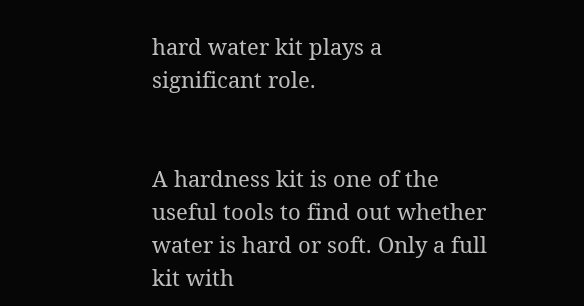hard water kit plays a significant role.


A hardness kit is one of the useful tools to find out whether water is hard or soft. Only a full kit with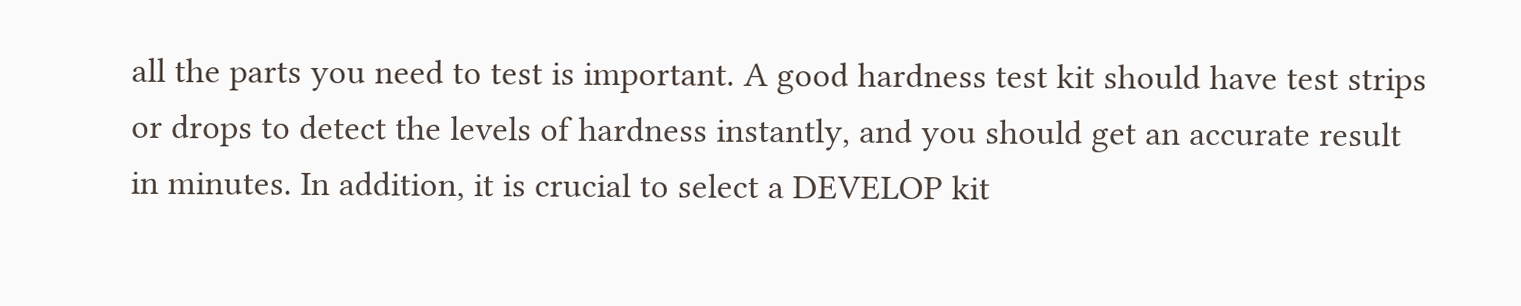all the parts you need to test is important. A good hardness test kit should have test strips or drops to detect the levels of hardness instantly, and you should get an accurate result in minutes. In addition, it is crucial to select a DEVELOP kit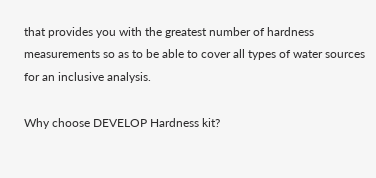that provides you with the greatest number of hardness measurements so as to be able to cover all types of water sources for an inclusive analysis.

Why choose DEVELOP Hardness kit?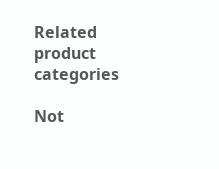Related product categories

Not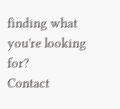finding what you're looking for?
Contact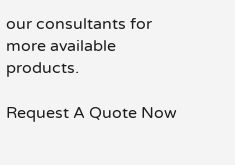our consultants for more available products.

Request A Quote Now